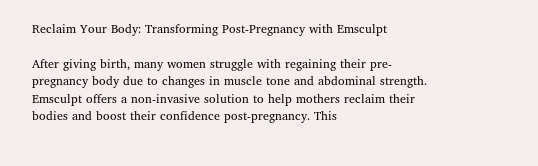Reclaim Your Body: Transforming Post-Pregnancy with Emsculpt

After giving birth, many women struggle with regaining their pre-pregnancy body due to changes in muscle tone and abdominal strength. Emsculpt offers a non-invasive solution to help mothers reclaim their bodies and boost their confidence post-pregnancy. This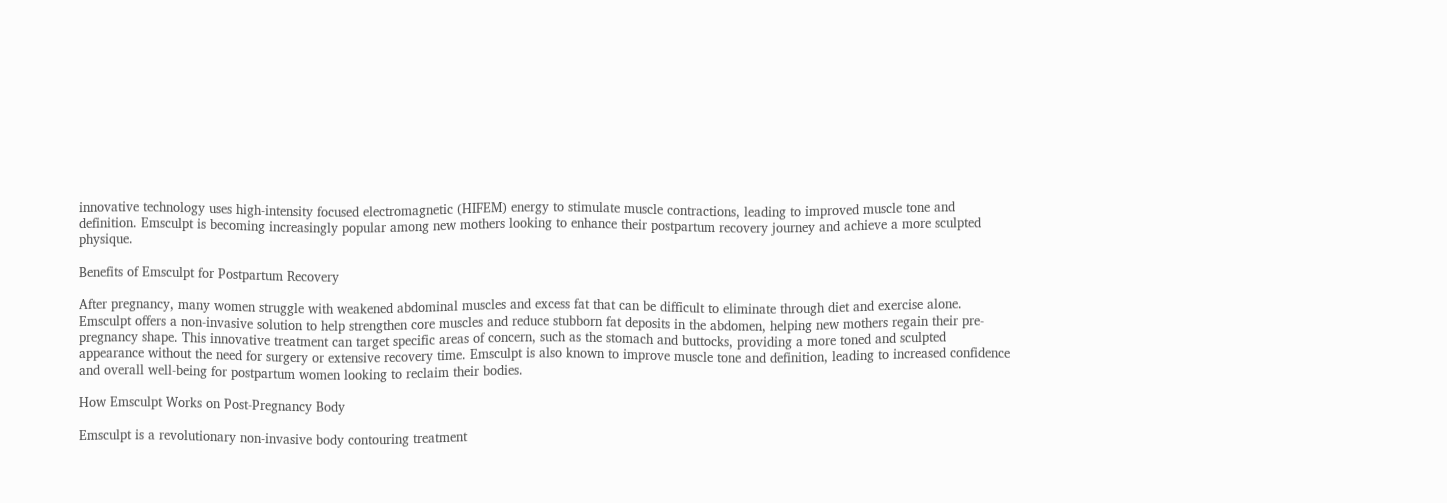innovative technology uses high-intensity focused electromagnetic (HIFEM) energy to stimulate muscle contractions, leading to improved muscle tone and definition. Emsculpt is becoming increasingly popular among new mothers looking to enhance their postpartum recovery journey and achieve a more sculpted physique.

Benefits of Emsculpt for Postpartum Recovery

After pregnancy, many women struggle with weakened abdominal muscles and excess fat that can be difficult to eliminate through diet and exercise alone. Emsculpt offers a non-invasive solution to help strengthen core muscles and reduce stubborn fat deposits in the abdomen, helping new mothers regain their pre-pregnancy shape. This innovative treatment can target specific areas of concern, such as the stomach and buttocks, providing a more toned and sculpted appearance without the need for surgery or extensive recovery time. Emsculpt is also known to improve muscle tone and definition, leading to increased confidence and overall well-being for postpartum women looking to reclaim their bodies.

How Emsculpt Works on Post-Pregnancy Body

Emsculpt is a revolutionary non-invasive body contouring treatment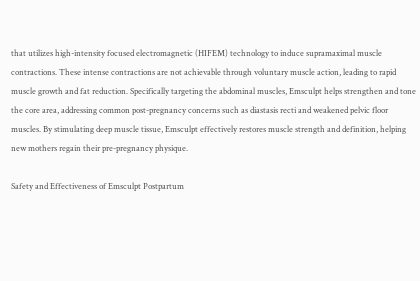that utilizes high-intensity focused electromagnetic (HIFEM) technology to induce supramaximal muscle contractions. These intense contractions are not achievable through voluntary muscle action, leading to rapid muscle growth and fat reduction. Specifically targeting the abdominal muscles, Emsculpt helps strengthen and tone the core area, addressing common post-pregnancy concerns such as diastasis recti and weakened pelvic floor muscles. By stimulating deep muscle tissue, Emsculpt effectively restores muscle strength and definition, helping new mothers regain their pre-pregnancy physique.

Safety and Effectiveness of Emsculpt Postpartum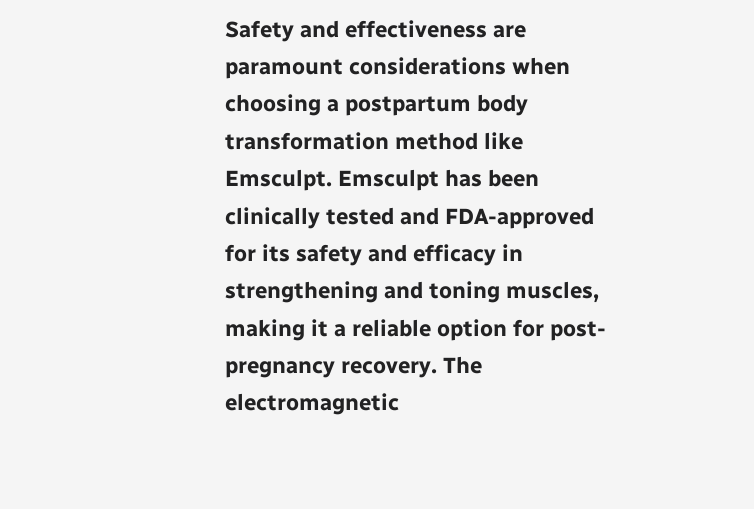Safety and effectiveness are paramount considerations when choosing a postpartum body transformation method like Emsculpt. Emsculpt has been clinically tested and FDA-approved for its safety and efficacy in strengthening and toning muscles, making it a reliable option for post-pregnancy recovery. The electromagnetic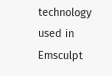technology used in Emsculpt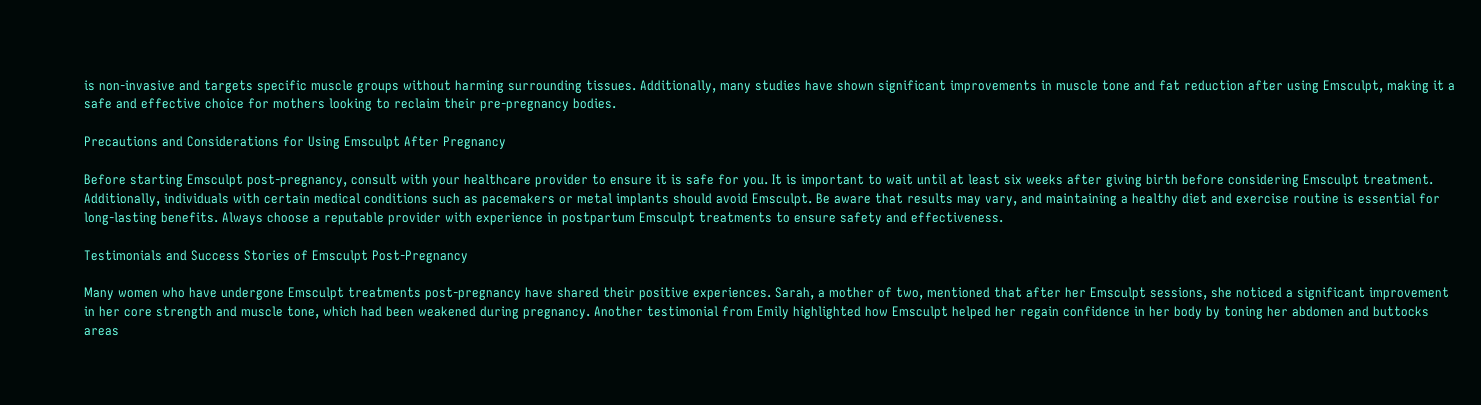is non-invasive and targets specific muscle groups without harming surrounding tissues. Additionally, many studies have shown significant improvements in muscle tone and fat reduction after using Emsculpt, making it a safe and effective choice for mothers looking to reclaim their pre-pregnancy bodies.

Precautions and Considerations for Using Emsculpt After Pregnancy

Before starting Emsculpt post-pregnancy, consult with your healthcare provider to ensure it is safe for you. It is important to wait until at least six weeks after giving birth before considering Emsculpt treatment. Additionally, individuals with certain medical conditions such as pacemakers or metal implants should avoid Emsculpt. Be aware that results may vary, and maintaining a healthy diet and exercise routine is essential for long-lasting benefits. Always choose a reputable provider with experience in postpartum Emsculpt treatments to ensure safety and effectiveness.

Testimonials and Success Stories of Emsculpt Post-Pregnancy

Many women who have undergone Emsculpt treatments post-pregnancy have shared their positive experiences. Sarah, a mother of two, mentioned that after her Emsculpt sessions, she noticed a significant improvement in her core strength and muscle tone, which had been weakened during pregnancy. Another testimonial from Emily highlighted how Emsculpt helped her regain confidence in her body by toning her abdomen and buttocks areas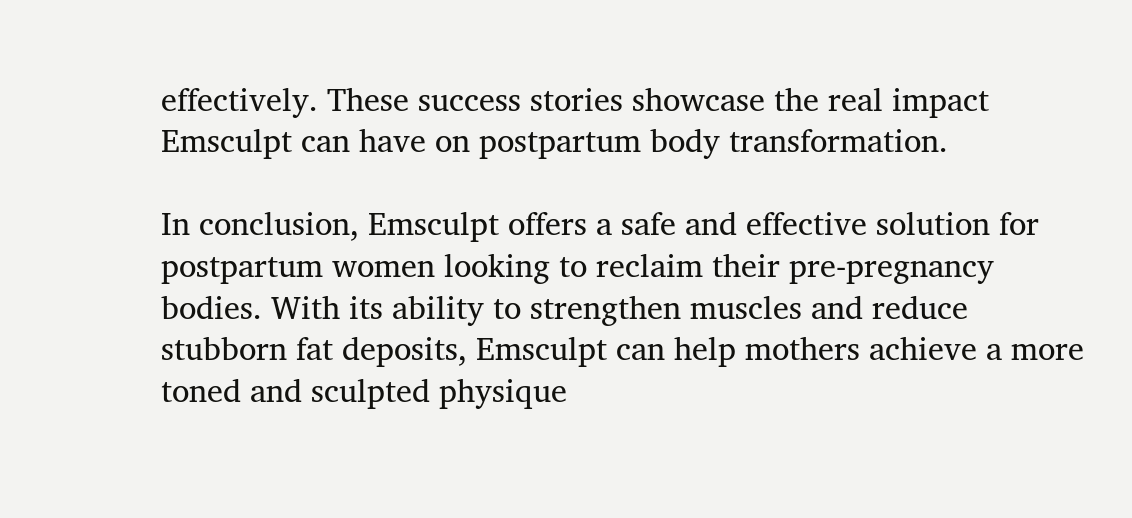effectively. These success stories showcase the real impact Emsculpt can have on postpartum body transformation.

In conclusion, Emsculpt offers a safe and effective solution for postpartum women looking to reclaim their pre-pregnancy bodies. With its ability to strengthen muscles and reduce stubborn fat deposits, Emsculpt can help mothers achieve a more toned and sculpted physique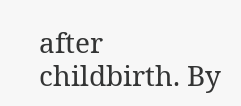after childbirth. By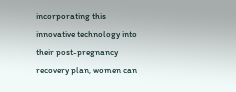incorporating this innovative technology into their post-pregnancy recovery plan, women can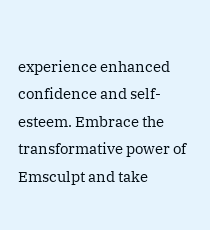experience enhanced confidence and self-esteem. Embrace the transformative power of Emsculpt and take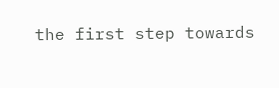the first step towards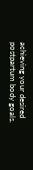achieving your desired postpartum body goals.